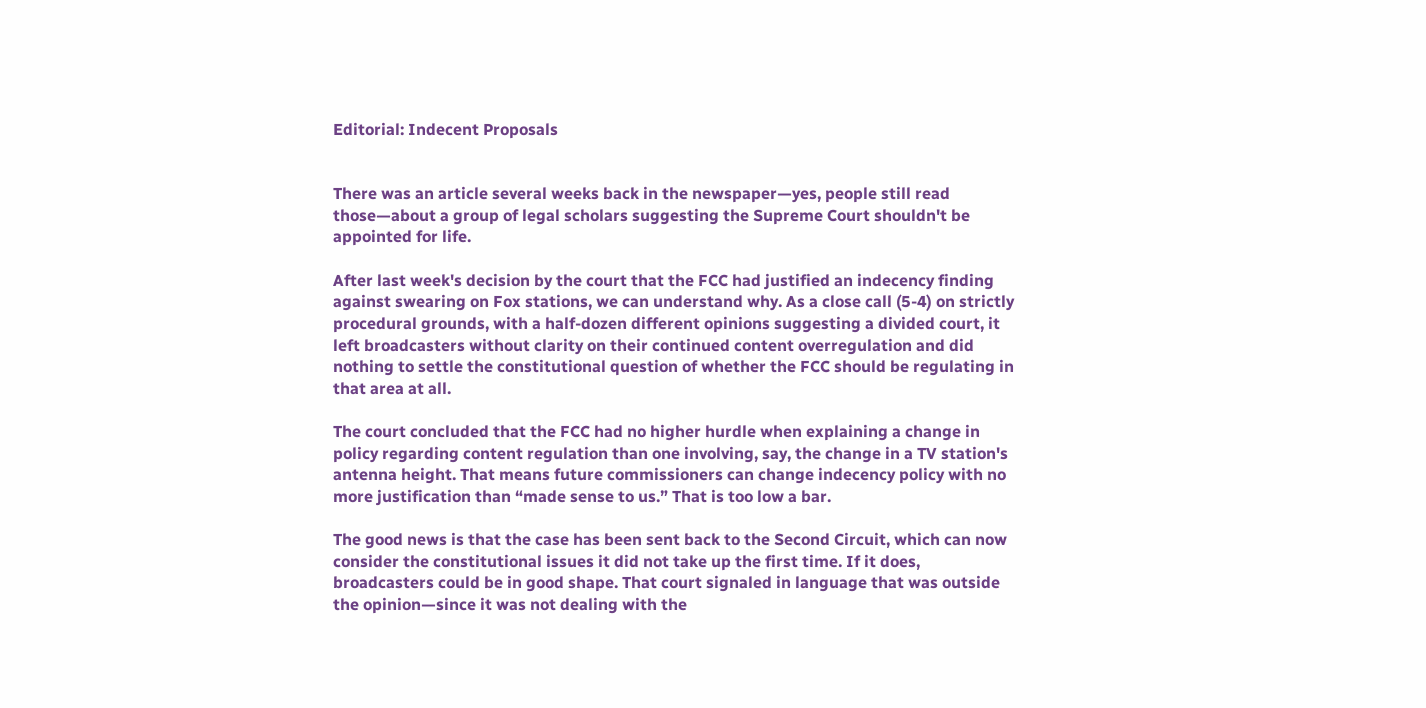Editorial: Indecent Proposals


There was an article several weeks back in the newspaper—yes, people still read those—about a group of legal scholars suggesting the Supreme Court shouldn't be appointed for life.

After last week's decision by the court that the FCC had justified an indecency finding against swearing on Fox stations, we can understand why. As a close call (5-4) on strictly procedural grounds, with a half-dozen different opinions suggesting a divided court, it left broadcasters without clarity on their continued content overregulation and did nothing to settle the constitutional question of whether the FCC should be regulating in that area at all.

The court concluded that the FCC had no higher hurdle when explaining a change in policy regarding content regulation than one involving, say, the change in a TV station's antenna height. That means future commissioners can change indecency policy with no more justification than “made sense to us.” That is too low a bar.

The good news is that the case has been sent back to the Second Circuit, which can now consider the constitutional issues it did not take up the first time. If it does, broadcasters could be in good shape. That court signaled in language that was outside the opinion—since it was not dealing with the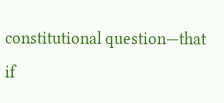constitutional question—that if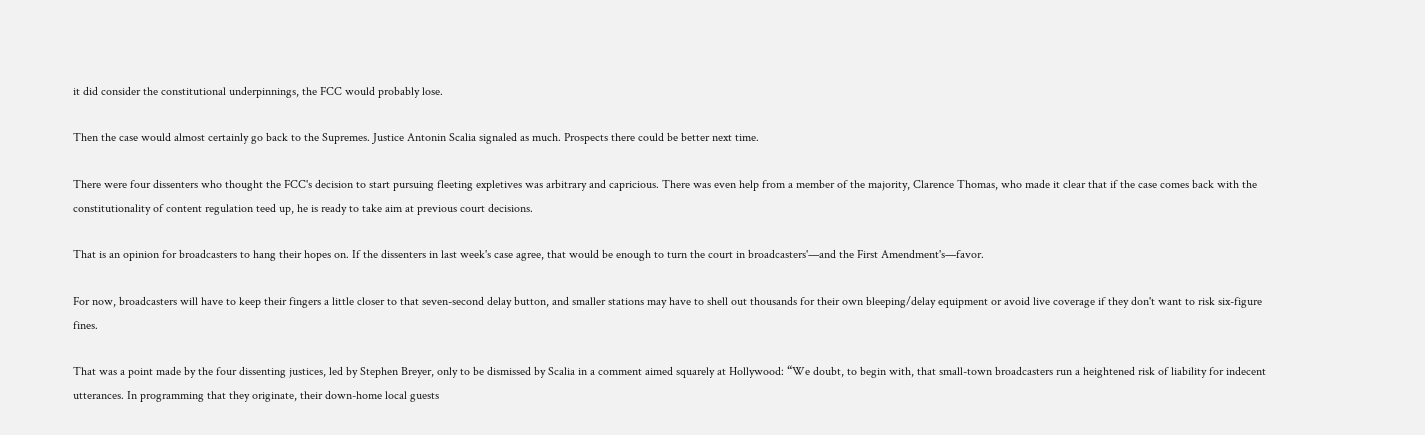it did consider the constitutional underpinnings, the FCC would probably lose.

Then the case would almost certainly go back to the Supremes. Justice Antonin Scalia signaled as much. Prospects there could be better next time.

There were four dissenters who thought the FCC's decision to start pursuing fleeting expletives was arbitrary and capricious. There was even help from a member of the majority, Clarence Thomas, who made it clear that if the case comes back with the constitutionality of content regulation teed up, he is ready to take aim at previous court decisions.

That is an opinion for broadcasters to hang their hopes on. If the dissenters in last week's case agree, that would be enough to turn the court in broadcasters'—and the First Amendment's—favor.

For now, broadcasters will have to keep their fingers a little closer to that seven-second delay button, and smaller stations may have to shell out thousands for their own bleeping/delay equipment or avoid live coverage if they don't want to risk six-figure fines.

That was a point made by the four dissenting justices, led by Stephen Breyer, only to be dismissed by Scalia in a comment aimed squarely at Hollywood: “We doubt, to begin with, that small-town broadcasters run a heightened risk of liability for indecent utterances. In programming that they originate, their down-home local guests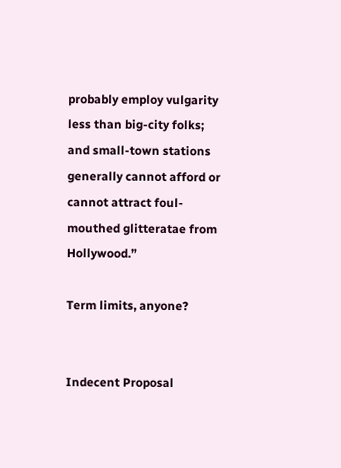probably employ vulgarity less than big-city folks; and small-town stations generally cannot afford or cannot attract foul-mouthed glitteratae from Hollywood.”

Term limits, anyone?


Indecent Proposal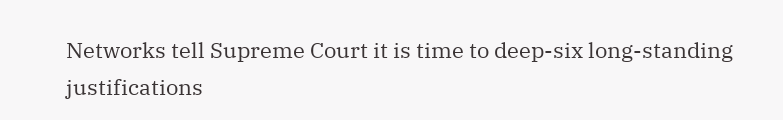Networks tell Supreme Court it is time to deep-six long-standing justifications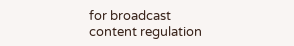for broadcast content regulation